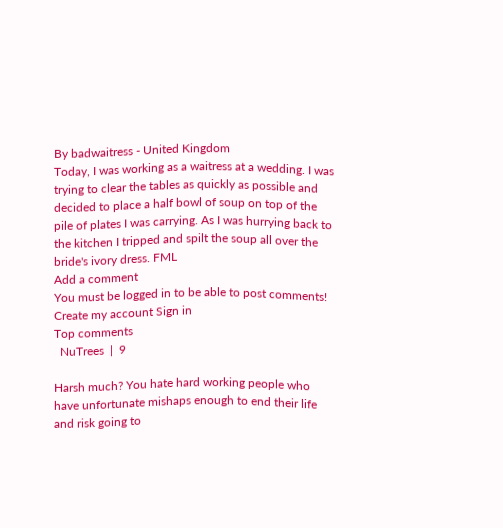By badwaitress - United Kingdom
Today, I was working as a waitress at a wedding. I was trying to clear the tables as quickly as possible and decided to place a half bowl of soup on top of the pile of plates I was carrying. As I was hurrying back to the kitchen I tripped and spilt the soup all over the bride's ivory dress. FML
Add a comment
You must be logged in to be able to post comments!
Create my account Sign in
Top comments
  NuTrees  |  9

Harsh much? You hate hard working people who have unfortunate mishaps enough to end their life and risk going to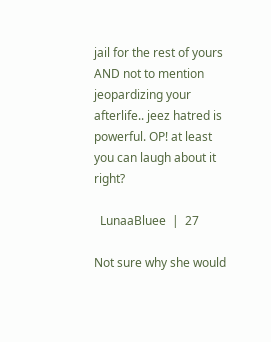jail for the rest of yours AND not to mention jeopardizing your afterlife.. jeez hatred is powerful. OP! at least you can laugh about it right?

  LunaaBluee  |  27

Not sure why she would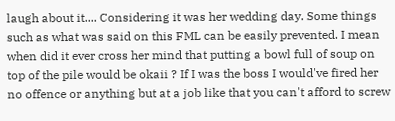laugh about it.... Considering it was her wedding day. Some things such as what was said on this FML can be easily prevented. I mean when did it ever cross her mind that putting a bowl full of soup on top of the pile would be okaii ? If I was the boss I would've fired her no offence or anything but at a job like that you can't afford to screw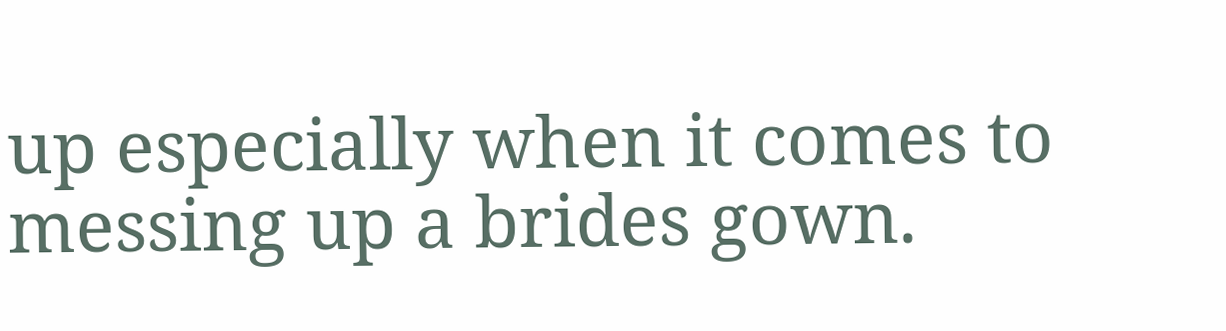up especially when it comes to messing up a brides gown.